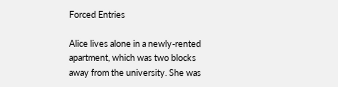Forced Entries

Alice lives alone in a newly-rented apartment, which was two blocks away from the university. She was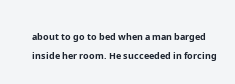about to go to bed when a man barged inside her room. He succeeded in forcing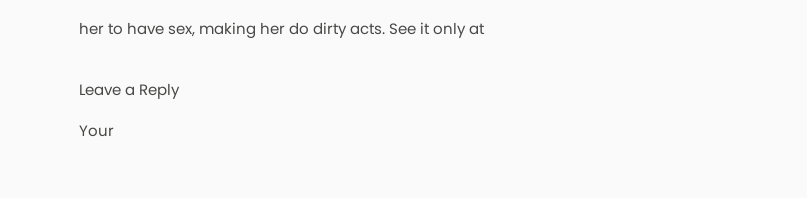her to have sex, making her do dirty acts. See it only at


Leave a Reply

Your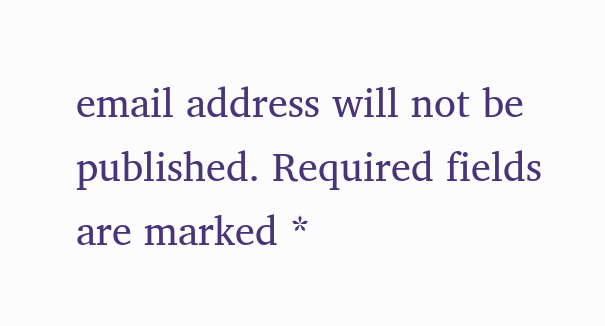email address will not be published. Required fields are marked *